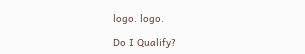logo. logo.

Do I Qualify?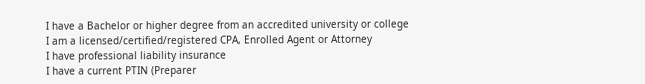I have a Bachelor or higher degree from an accredited university or college
I am a licensed/certified/registered CPA, Enrolled Agent or Attorney
I have professional liability insurance
I have a current PTIN (Preparer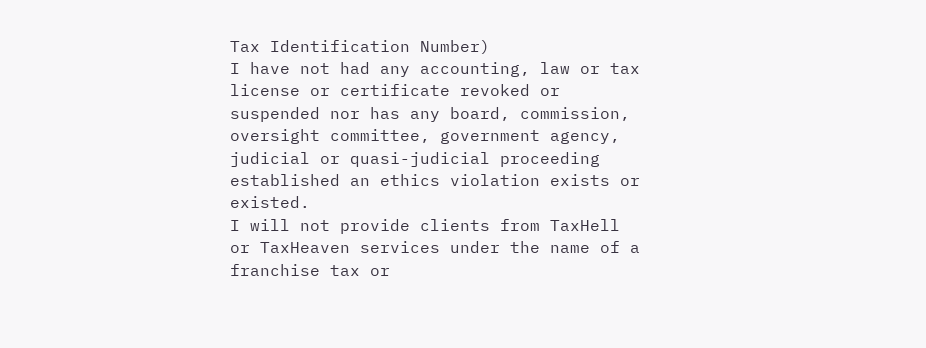Tax Identification Number)
I have not had any accounting, law or tax license or certificate revoked or suspended nor has any board, commission, oversight committee, government agency, judicial or quasi-judicial proceeding established an ethics violation exists or existed.
I will not provide clients from TaxHell or TaxHeaven services under the name of a franchise tax or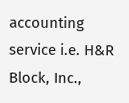accounting service i.e. H&R Block, Inc.,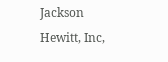Jackson Hewitt, Inc,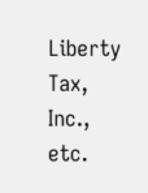Liberty Tax, Inc., etc.